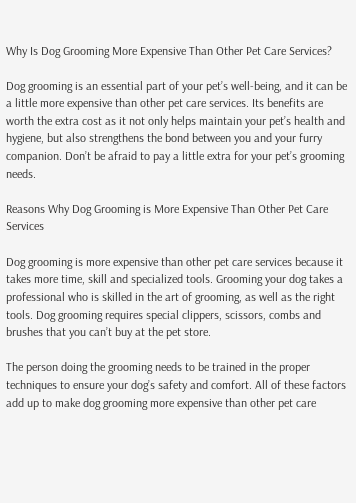Why Is Dog Grooming More Expensive Than Other Pet Care Services?

Dog grooming is an essential part of your pet’s well-being, and it can be a little more expensive than other pet care services. Its benefits are worth the extra cost as it not only helps maintain your pet’s health and hygiene, but also strengthens the bond between you and your furry companion. Don’t be afraid to pay a little extra for your pet’s grooming needs.

Reasons Why Dog Grooming is More Expensive Than Other Pet Care Services

Dog grooming is more expensive than other pet care services because it takes more time, skill and specialized tools. Grooming your dog takes a professional who is skilled in the art of grooming, as well as the right tools. Dog grooming requires special clippers, scissors, combs and brushes that you can’t buy at the pet store.

The person doing the grooming needs to be trained in the proper techniques to ensure your dog’s safety and comfort. All of these factors add up to make dog grooming more expensive than other pet care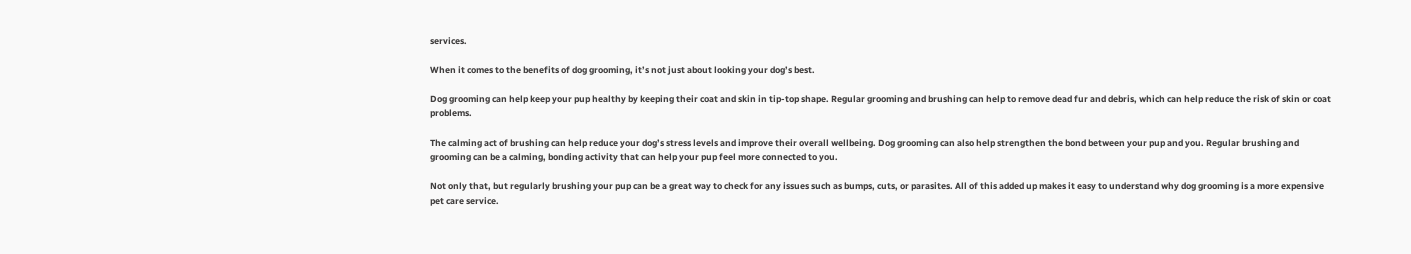services.

When it comes to the benefits of dog grooming, it’s not just about looking your dog’s best.

Dog grooming can help keep your pup healthy by keeping their coat and skin in tip-top shape. Regular grooming and brushing can help to remove dead fur and debris, which can help reduce the risk of skin or coat problems.

The calming act of brushing can help reduce your dog’s stress levels and improve their overall wellbeing. Dog grooming can also help strengthen the bond between your pup and you. Regular brushing and grooming can be a calming, bonding activity that can help your pup feel more connected to you.

Not only that, but regularly brushing your pup can be a great way to check for any issues such as bumps, cuts, or parasites. All of this added up makes it easy to understand why dog grooming is a more expensive pet care service.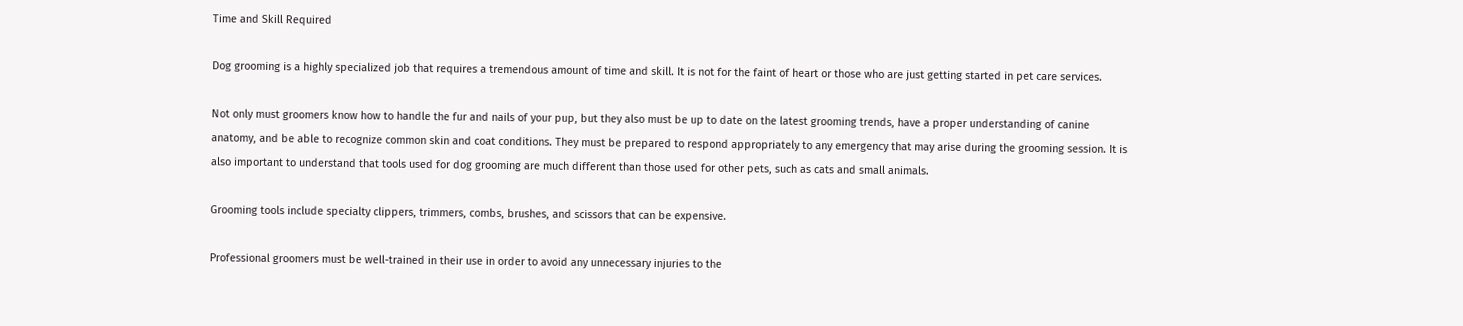Time and Skill Required

Dog grooming is a highly specialized job that requires a tremendous amount of time and skill. It is not for the faint of heart or those who are just getting started in pet care services.

Not only must groomers know how to handle the fur and nails of your pup, but they also must be up to date on the latest grooming trends, have a proper understanding of canine anatomy, and be able to recognize common skin and coat conditions. They must be prepared to respond appropriately to any emergency that may arise during the grooming session. It is also important to understand that tools used for dog grooming are much different than those used for other pets, such as cats and small animals.

Grooming tools include specialty clippers, trimmers, combs, brushes, and scissors that can be expensive.

Professional groomers must be well-trained in their use in order to avoid any unnecessary injuries to the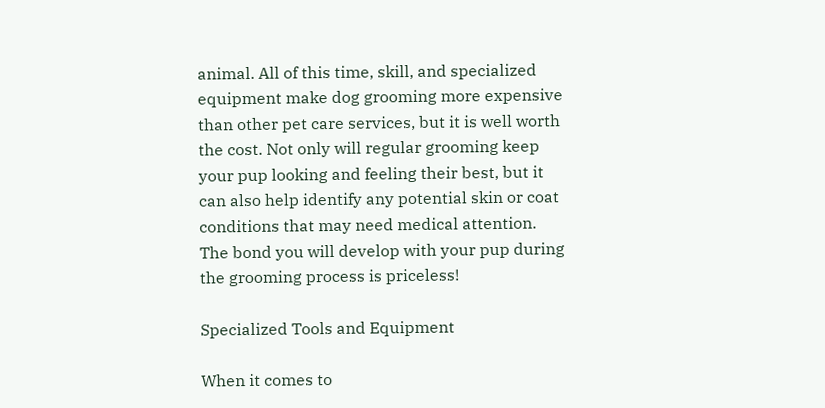animal. All of this time, skill, and specialized equipment make dog grooming more expensive than other pet care services, but it is well worth the cost. Not only will regular grooming keep your pup looking and feeling their best, but it can also help identify any potential skin or coat conditions that may need medical attention. The bond you will develop with your pup during the grooming process is priceless!

Specialized Tools and Equipment

When it comes to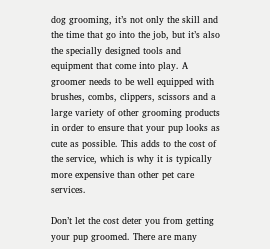dog grooming, it’s not only the skill and the time that go into the job, but it’s also the specially designed tools and equipment that come into play. A groomer needs to be well equipped with brushes, combs, clippers, scissors and a large variety of other grooming products in order to ensure that your pup looks as cute as possible. This adds to the cost of the service, which is why it is typically more expensive than other pet care services.

Don’t let the cost deter you from getting your pup groomed. There are many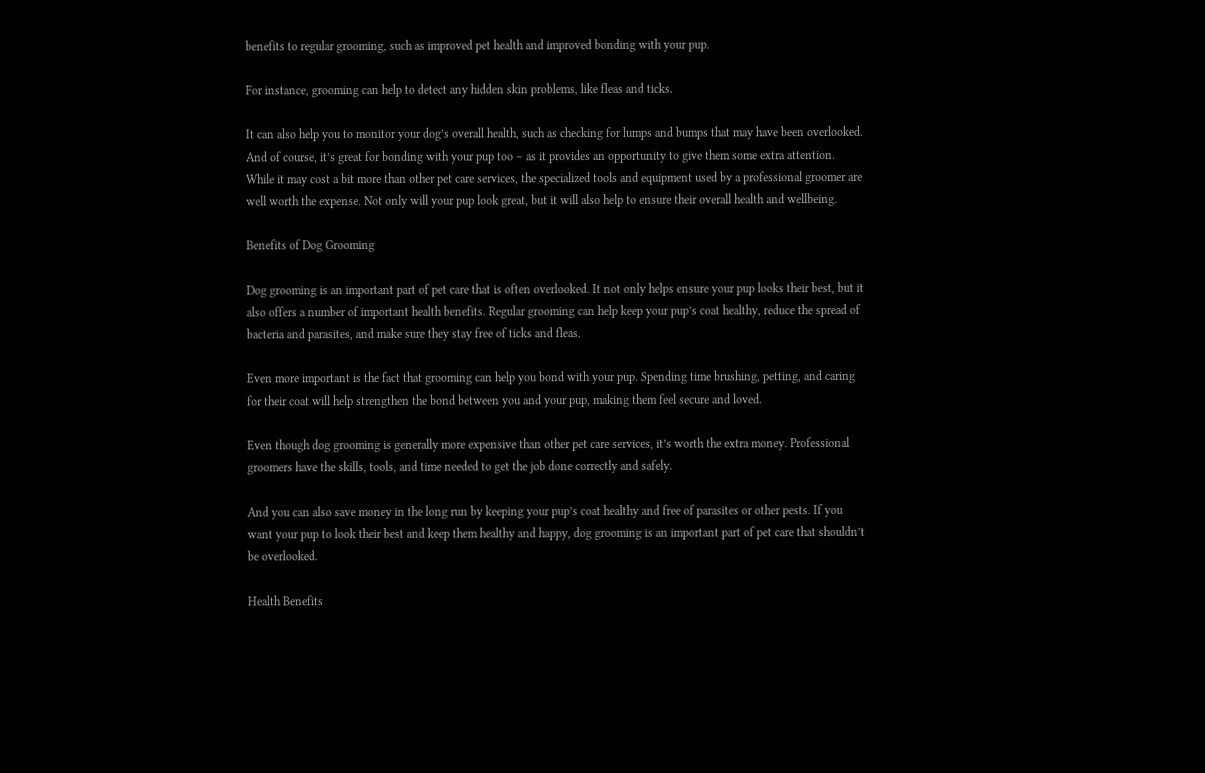benefits to regular grooming, such as improved pet health and improved bonding with your pup.

For instance, grooming can help to detect any hidden skin problems, like fleas and ticks.

It can also help you to monitor your dog’s overall health, such as checking for lumps and bumps that may have been overlooked. And of course, it’s great for bonding with your pup too – as it provides an opportunity to give them some extra attention. While it may cost a bit more than other pet care services, the specialized tools and equipment used by a professional groomer are well worth the expense. Not only will your pup look great, but it will also help to ensure their overall health and wellbeing.

Benefits of Dog Grooming

Dog grooming is an important part of pet care that is often overlooked. It not only helps ensure your pup looks their best, but it also offers a number of important health benefits. Regular grooming can help keep your pup’s coat healthy, reduce the spread of bacteria and parasites, and make sure they stay free of ticks and fleas.

Even more important is the fact that grooming can help you bond with your pup. Spending time brushing, petting, and caring for their coat will help strengthen the bond between you and your pup, making them feel secure and loved.

Even though dog grooming is generally more expensive than other pet care services, it’s worth the extra money. Professional groomers have the skills, tools, and time needed to get the job done correctly and safely.

And you can also save money in the long run by keeping your pup’s coat healthy and free of parasites or other pests. If you want your pup to look their best and keep them healthy and happy, dog grooming is an important part of pet care that shouldn’t be overlooked.

Health Benefits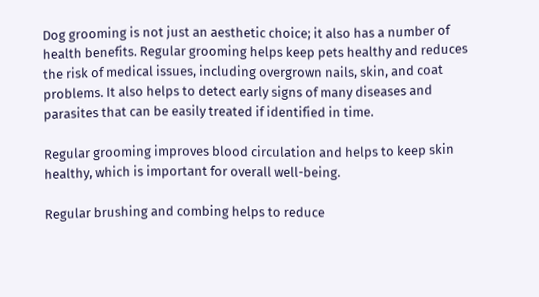Dog grooming is not just an aesthetic choice; it also has a number of health benefits. Regular grooming helps keep pets healthy and reduces the risk of medical issues, including overgrown nails, skin, and coat problems. It also helps to detect early signs of many diseases and parasites that can be easily treated if identified in time.

Regular grooming improves blood circulation and helps to keep skin healthy, which is important for overall well-being.

Regular brushing and combing helps to reduce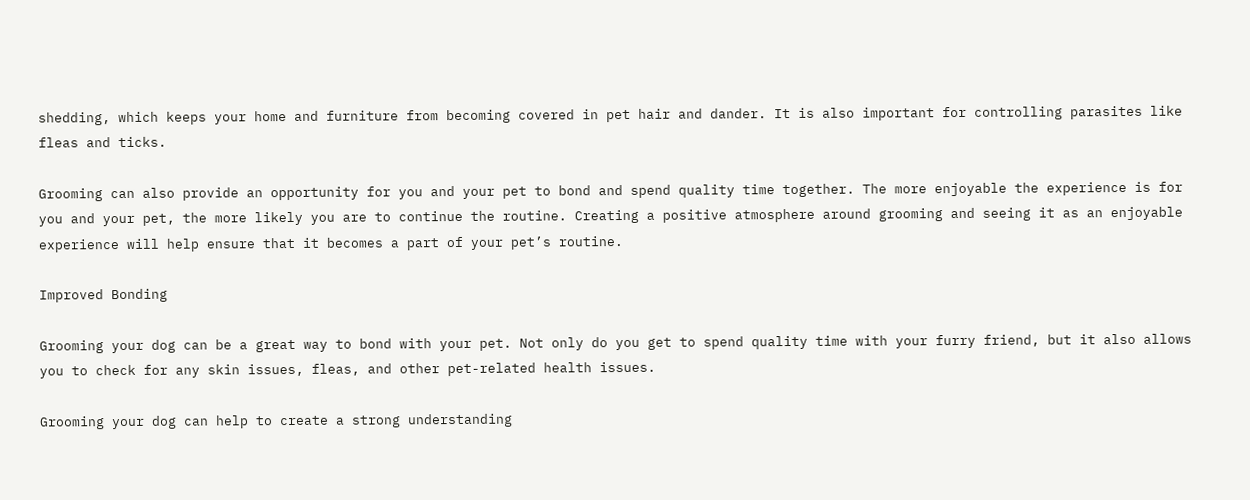shedding, which keeps your home and furniture from becoming covered in pet hair and dander. It is also important for controlling parasites like fleas and ticks.

Grooming can also provide an opportunity for you and your pet to bond and spend quality time together. The more enjoyable the experience is for you and your pet, the more likely you are to continue the routine. Creating a positive atmosphere around grooming and seeing it as an enjoyable experience will help ensure that it becomes a part of your pet’s routine.

Improved Bonding

Grooming your dog can be a great way to bond with your pet. Not only do you get to spend quality time with your furry friend, but it also allows you to check for any skin issues, fleas, and other pet-related health issues.

Grooming your dog can help to create a strong understanding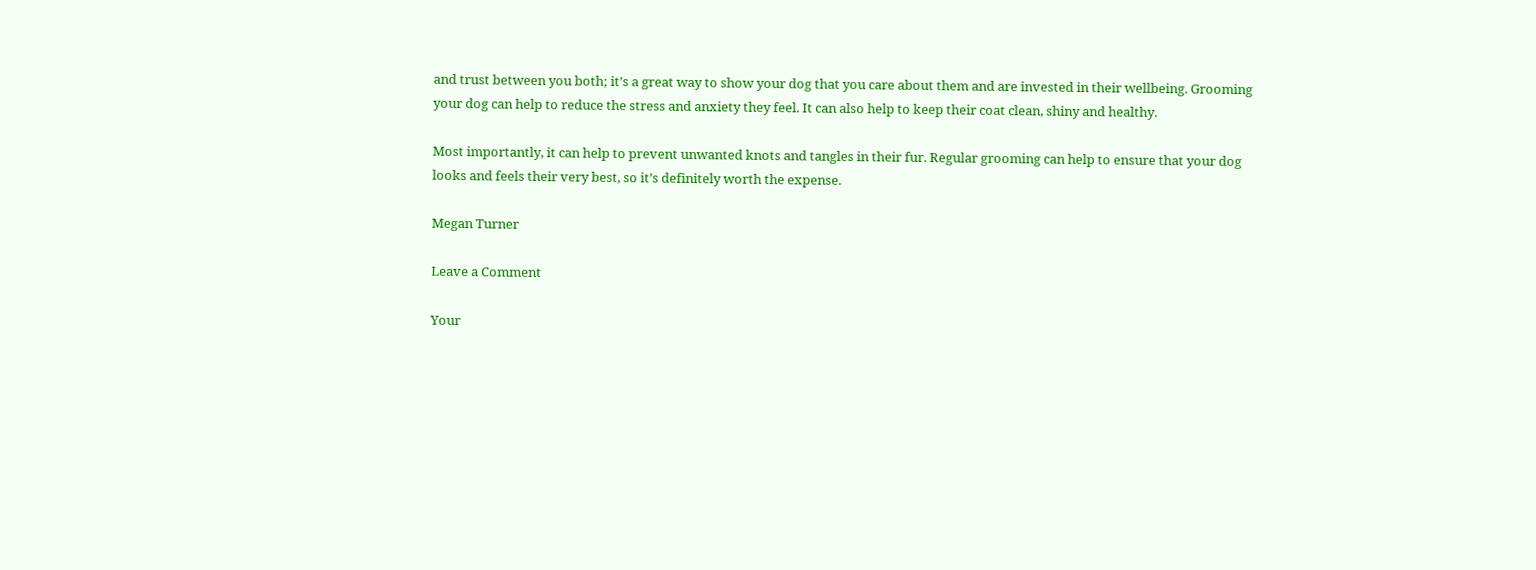and trust between you both; it’s a great way to show your dog that you care about them and are invested in their wellbeing. Grooming your dog can help to reduce the stress and anxiety they feel. It can also help to keep their coat clean, shiny and healthy.

Most importantly, it can help to prevent unwanted knots and tangles in their fur. Regular grooming can help to ensure that your dog looks and feels their very best, so it’s definitely worth the expense.

Megan Turner

Leave a Comment

Your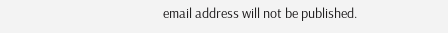email address will not be published.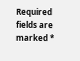Required fields are marked *